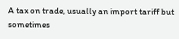A tax on trade, usually an import tariff but sometimes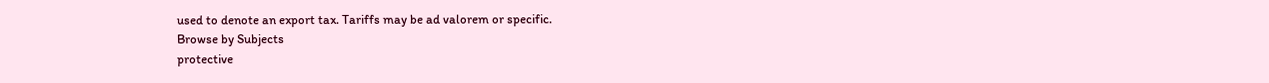used to denote an export tax. Tariffs may be ad valorem or specific.
Browse by Subjects
protective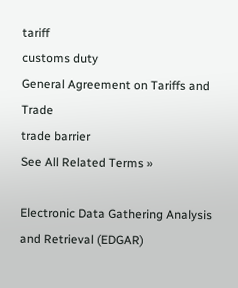tariff
customs duty
General Agreement on Tariffs and Trade
trade barrier
See All Related Terms »

Electronic Data Gathering Analysis and Retrieval (EDGAR)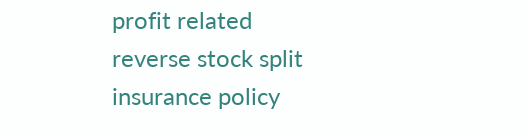profit related
reverse stock split
insurance policy